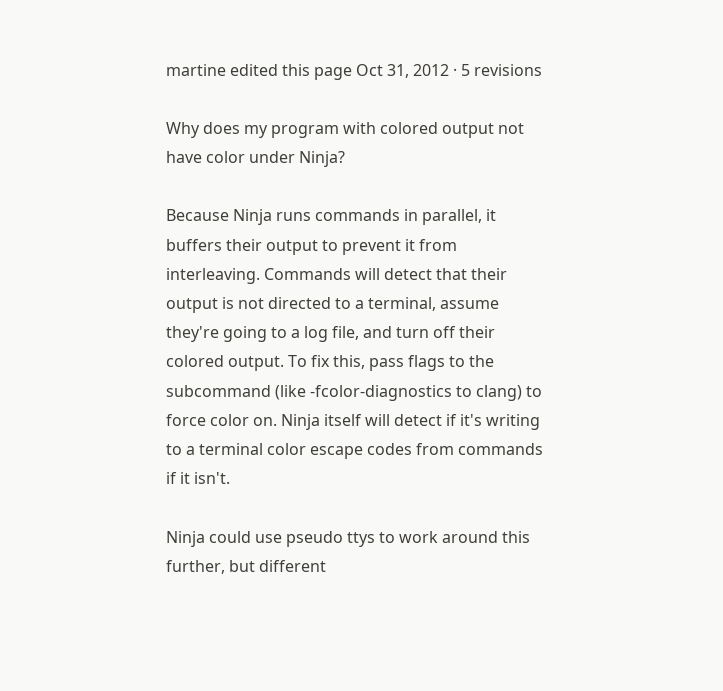martine edited this page Oct 31, 2012 · 5 revisions

Why does my program with colored output not have color under Ninja?

Because Ninja runs commands in parallel, it buffers their output to prevent it from interleaving. Commands will detect that their output is not directed to a terminal, assume they're going to a log file, and turn off their colored output. To fix this, pass flags to the subcommand (like -fcolor-diagnostics to clang) to force color on. Ninja itself will detect if it's writing to a terminal color escape codes from commands if it isn't.

Ninja could use pseudo ttys to work around this further, but different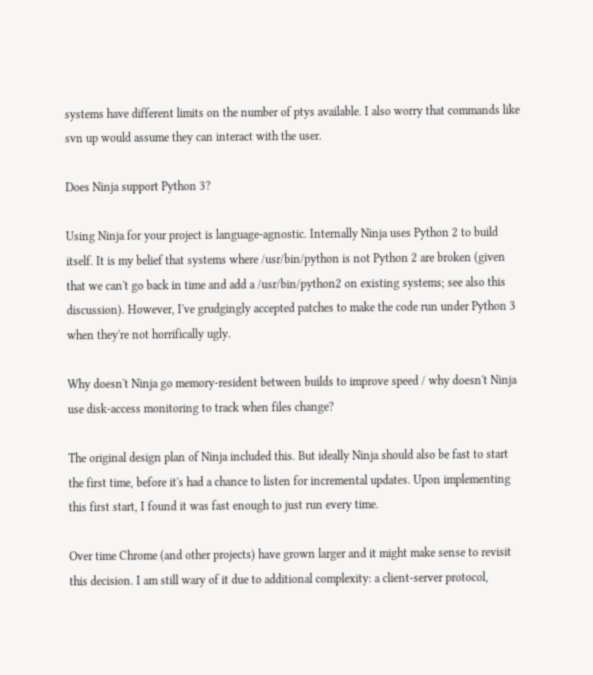systems have different limits on the number of ptys available. I also worry that commands like svn up would assume they can interact with the user.

Does Ninja support Python 3?

Using Ninja for your project is language-agnostic. Internally Ninja uses Python 2 to build itself. It is my belief that systems where /usr/bin/python is not Python 2 are broken (given that we can't go back in time and add a /usr/bin/python2 on existing systems; see also this discussion). However, I've grudgingly accepted patches to make the code run under Python 3 when they're not horrifically ugly.

Why doesn't Ninja go memory-resident between builds to improve speed / why doesn't Ninja use disk-access monitoring to track when files change?

The original design plan of Ninja included this. But ideally Ninja should also be fast to start the first time, before it's had a chance to listen for incremental updates. Upon implementing this first start, I found it was fast enough to just run every time.

Over time Chrome (and other projects) have grown larger and it might make sense to revisit this decision. I am still wary of it due to additional complexity: a client-server protocol,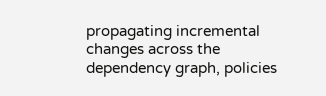propagating incremental changes across the dependency graph, policies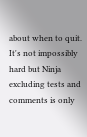about when to quit. It's not impossibly hard but Ninja excluding tests and comments is only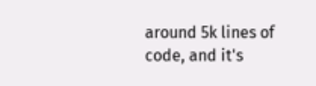around 5k lines of code, and it's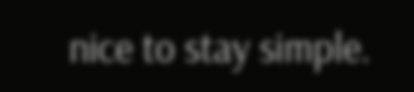nice to stay simple.